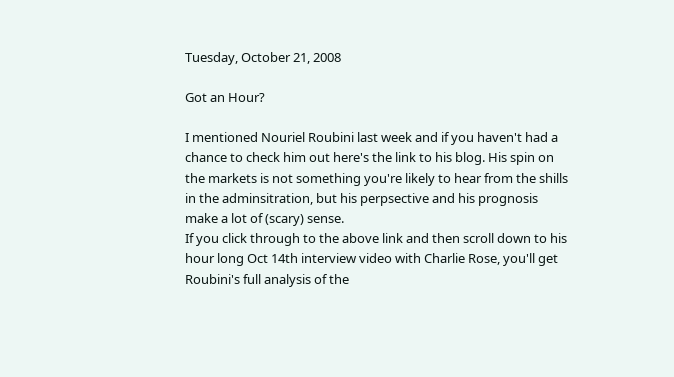Tuesday, October 21, 2008

Got an Hour?

I mentioned Nouriel Roubini last week and if you haven't had a chance to check him out here's the link to his blog. His spin on the markets is not something you're likely to hear from the shills in the adminsitration, but his perpsective and his prognosis make a lot of (scary) sense.
If you click through to the above link and then scroll down to his hour long Oct 14th interview video with Charlie Rose, you'll get Roubini's full analysis of the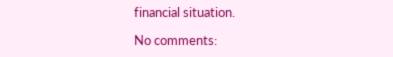financial situation.

No comments: